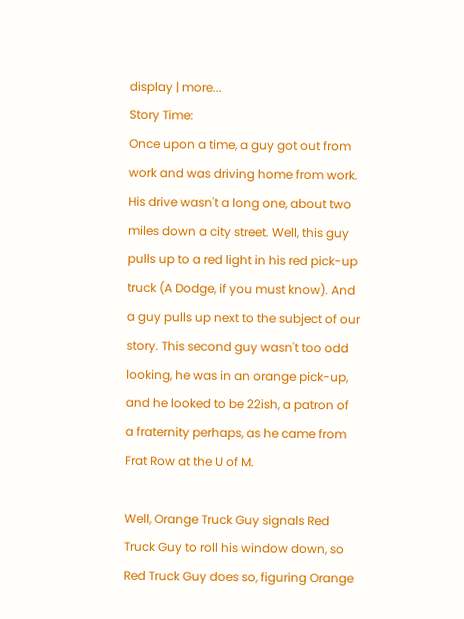display | more...
Story Time:
Once upon a time, a guy got out from work and was driving home from work. His drive wasn't a long one, about two miles down a city street. Well, this guy pulls up to a red light in his red pick-up truck (A Dodge, if you must know). And a guy pulls up next to the subject of our story. This second guy wasn't too odd looking, he was in an orange pick-up, and he looked to be 22ish, a patron of a fraternity perhaps, as he came from Frat Row at the U of M.

Well, Orange Truck Guy signals Red Truck Guy to roll his window down, so Red Truck Guy does so, figuring Orange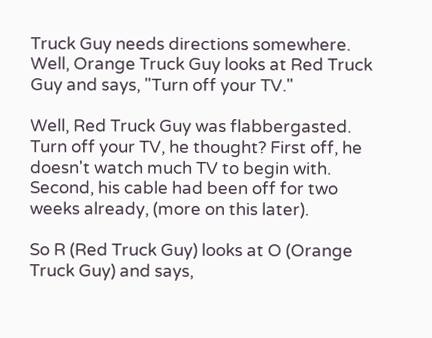Truck Guy needs directions somewhere. Well, Orange Truck Guy looks at Red Truck Guy and says, "Turn off your TV."

Well, Red Truck Guy was flabbergasted. Turn off your TV, he thought? First off, he doesn't watch much TV to begin with. Second, his cable had been off for two weeks already, (more on this later).

So R (Red Truck Guy) looks at O (Orange Truck Guy) and says,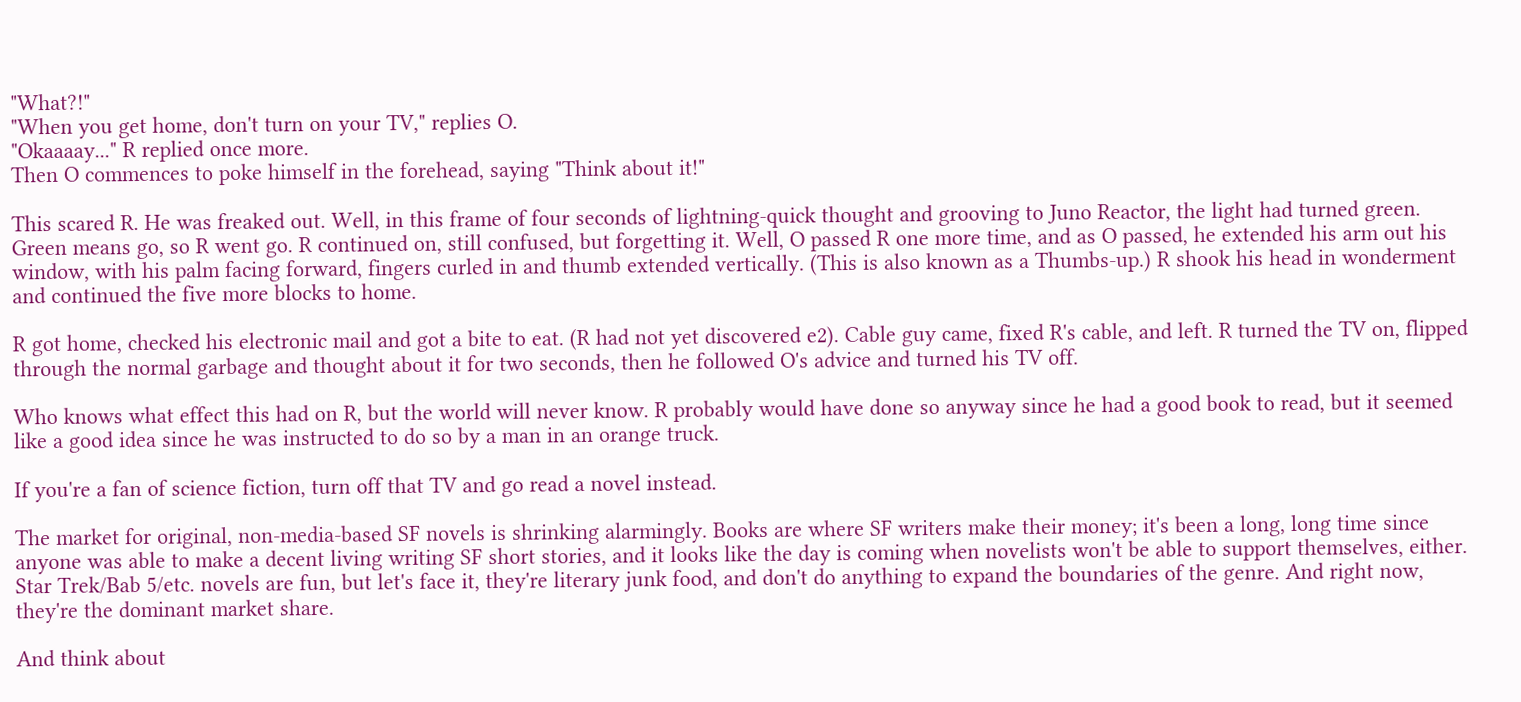"What?!"
"When you get home, don't turn on your TV," replies O.
"Okaaaay..." R replied once more.
Then O commences to poke himself in the forehead, saying "Think about it!"

This scared R. He was freaked out. Well, in this frame of four seconds of lightning-quick thought and grooving to Juno Reactor, the light had turned green. Green means go, so R went go. R continued on, still confused, but forgetting it. Well, O passed R one more time, and as O passed, he extended his arm out his window, with his palm facing forward, fingers curled in and thumb extended vertically. (This is also known as a Thumbs-up.) R shook his head in wonderment and continued the five more blocks to home.

R got home, checked his electronic mail and got a bite to eat. (R had not yet discovered e2). Cable guy came, fixed R's cable, and left. R turned the TV on, flipped through the normal garbage and thought about it for two seconds, then he followed O's advice and turned his TV off.

Who knows what effect this had on R, but the world will never know. R probably would have done so anyway since he had a good book to read, but it seemed like a good idea since he was instructed to do so by a man in an orange truck.

If you're a fan of science fiction, turn off that TV and go read a novel instead.

The market for original, non-media-based SF novels is shrinking alarmingly. Books are where SF writers make their money; it's been a long, long time since anyone was able to make a decent living writing SF short stories, and it looks like the day is coming when novelists won't be able to support themselves, either. Star Trek/Bab 5/etc. novels are fun, but let's face it, they're literary junk food, and don't do anything to expand the boundaries of the genre. And right now, they're the dominant market share.

And think about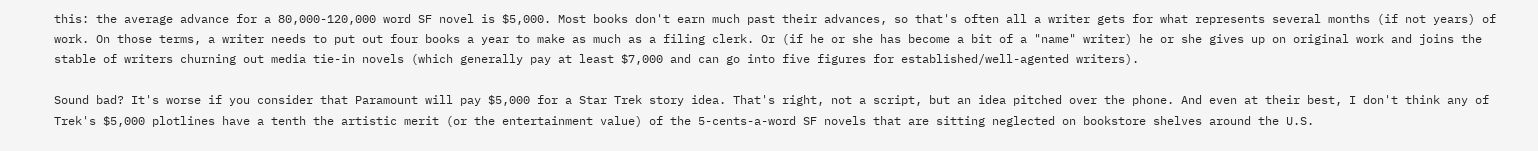this: the average advance for a 80,000-120,000 word SF novel is $5,000. Most books don't earn much past their advances, so that's often all a writer gets for what represents several months (if not years) of work. On those terms, a writer needs to put out four books a year to make as much as a filing clerk. Or (if he or she has become a bit of a "name" writer) he or she gives up on original work and joins the stable of writers churning out media tie-in novels (which generally pay at least $7,000 and can go into five figures for established/well-agented writers).

Sound bad? It's worse if you consider that Paramount will pay $5,000 for a Star Trek story idea. That's right, not a script, but an idea pitched over the phone. And even at their best, I don't think any of Trek's $5,000 plotlines have a tenth the artistic merit (or the entertainment value) of the 5-cents-a-word SF novels that are sitting neglected on bookstore shelves around the U.S.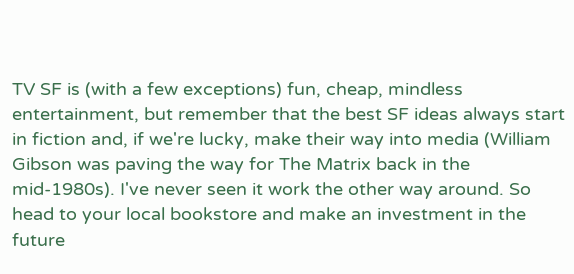TV SF is (with a few exceptions) fun, cheap, mindless entertainment, but remember that the best SF ideas always start in fiction and, if we're lucky, make their way into media (William Gibson was paving the way for The Matrix back in the mid-1980s). I've never seen it work the other way around. So head to your local bookstore and make an investment in the future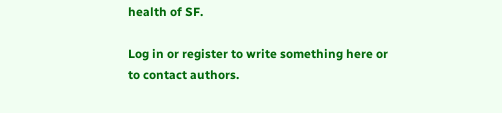health of SF.

Log in or register to write something here or to contact authors.